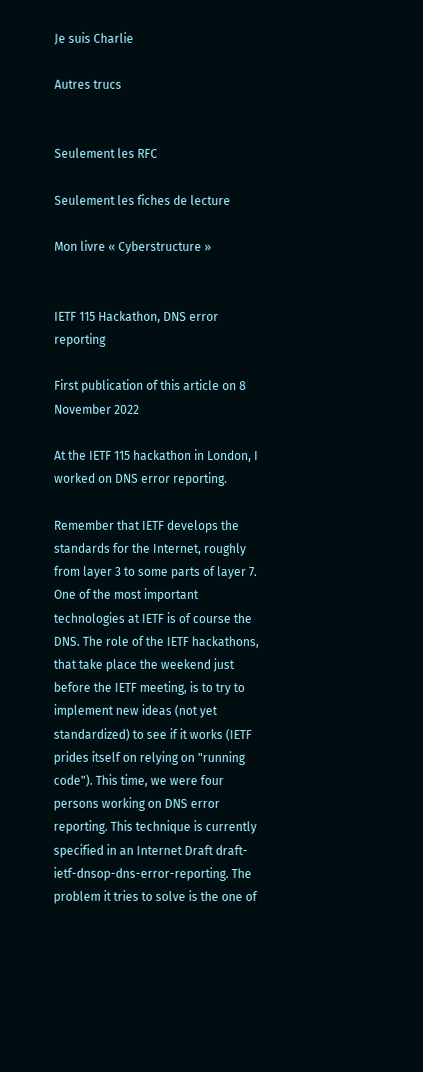Je suis Charlie

Autres trucs


Seulement les RFC

Seulement les fiches de lecture

Mon livre « Cyberstructure »


IETF 115 Hackathon, DNS error reporting

First publication of this article on 8 November 2022

At the IETF 115 hackathon in London, I worked on DNS error reporting.

Remember that IETF develops the standards for the Internet, roughly from layer 3 to some parts of layer 7. One of the most important technologies at IETF is of course the DNS. The role of the IETF hackathons, that take place the weekend just before the IETF meeting, is to try to implement new ideas (not yet standardized) to see if it works (IETF prides itself on relying on "running code"). This time, we were four persons working on DNS error reporting. This technique is currently specified in an Internet Draft draft-ietf-dnsop-dns-error-reporting. The problem it tries to solve is the one of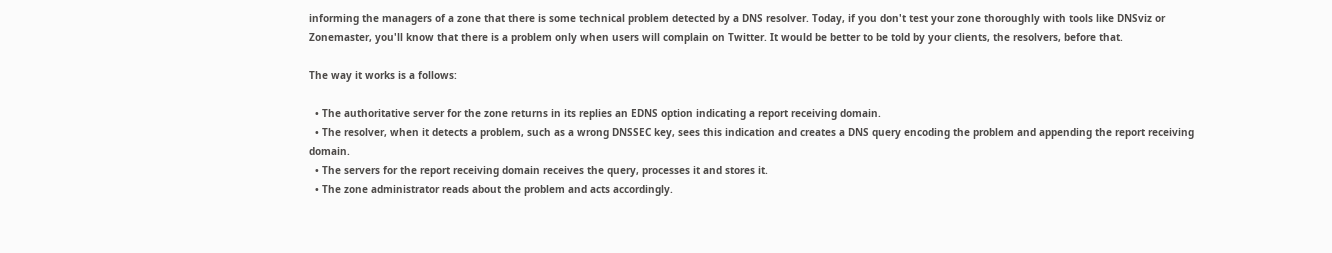informing the managers of a zone that there is some technical problem detected by a DNS resolver. Today, if you don't test your zone thoroughly with tools like DNSviz or Zonemaster, you'll know that there is a problem only when users will complain on Twitter. It would be better to be told by your clients, the resolvers, before that.

The way it works is a follows:

  • The authoritative server for the zone returns in its replies an EDNS option indicating a report receiving domain.
  • The resolver, when it detects a problem, such as a wrong DNSSEC key, sees this indication and creates a DNS query encoding the problem and appending the report receiving domain.
  • The servers for the report receiving domain receives the query, processes it and stores it.
  • The zone administrator reads about the problem and acts accordingly.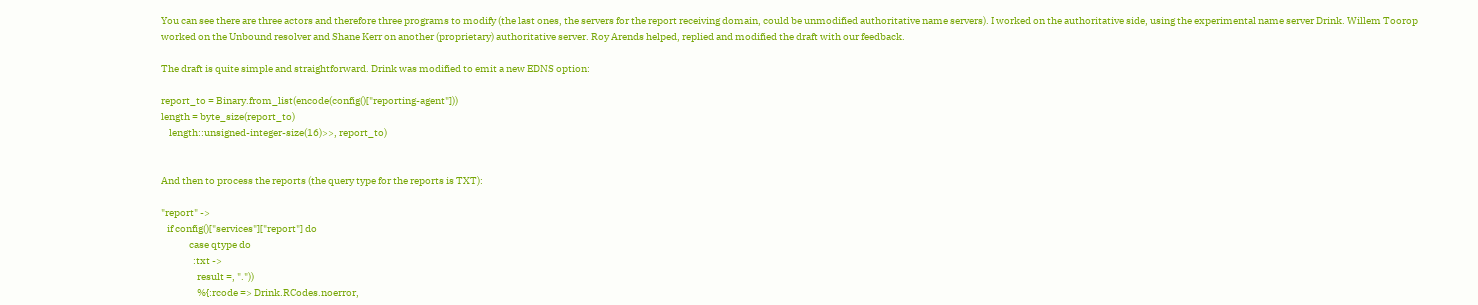You can see there are three actors and therefore three programs to modify (the last ones, the servers for the report receiving domain, could be unmodified authoritative name servers). I worked on the authoritative side, using the experimental name server Drink. Willem Toorop worked on the Unbound resolver and Shane Kerr on another (proprietary) authoritative server. Roy Arends helped, replied and modified the draft with our feedback.

The draft is quite simple and straightforward. Drink was modified to emit a new EDNS option:

report_to = Binary.from_list(encode(config()["reporting-agent"]))
length = byte_size(report_to)
    length::unsigned-integer-size(16)>>, report_to)


And then to process the reports (the query type for the reports is TXT):

"report" ->
   if config()["services"]["report"] do
              case qtype do
                :txt ->
                  result =, "."))
                  %{:rcode => Drink.RCodes.noerror,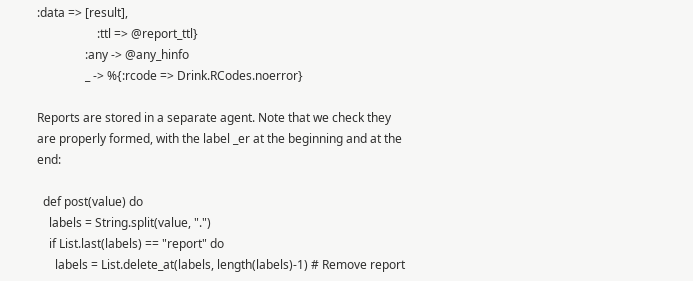:data => [result],
                    :ttl => @report_ttl}
                :any -> @any_hinfo
                _ -> %{:rcode => Drink.RCodes.noerror}

Reports are stored in a separate agent. Note that we check they are properly formed, with the label _er at the beginning and at the end:

  def post(value) do
    labels = String.split(value, ".")
    if List.last(labels) == "report" do
      labels = List.delete_at(labels, length(labels)-1) # Remove report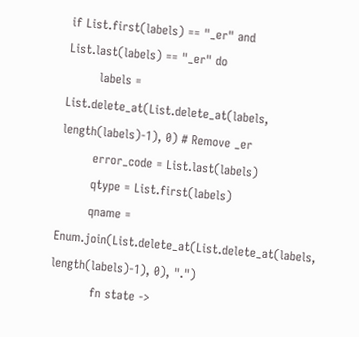if List.first(labels) == "_er" and List.last(labels) == "_er" do
        labels = List.delete_at(List.delete_at(labels, length(labels)-1), 0) # Remove _er
        error_code = List.last(labels)
        qtype = List.first(labels)
        qname = Enum.join(List.delete_at(List.delete_at(labels, length(labels)-1), 0), ".")
          fn state ->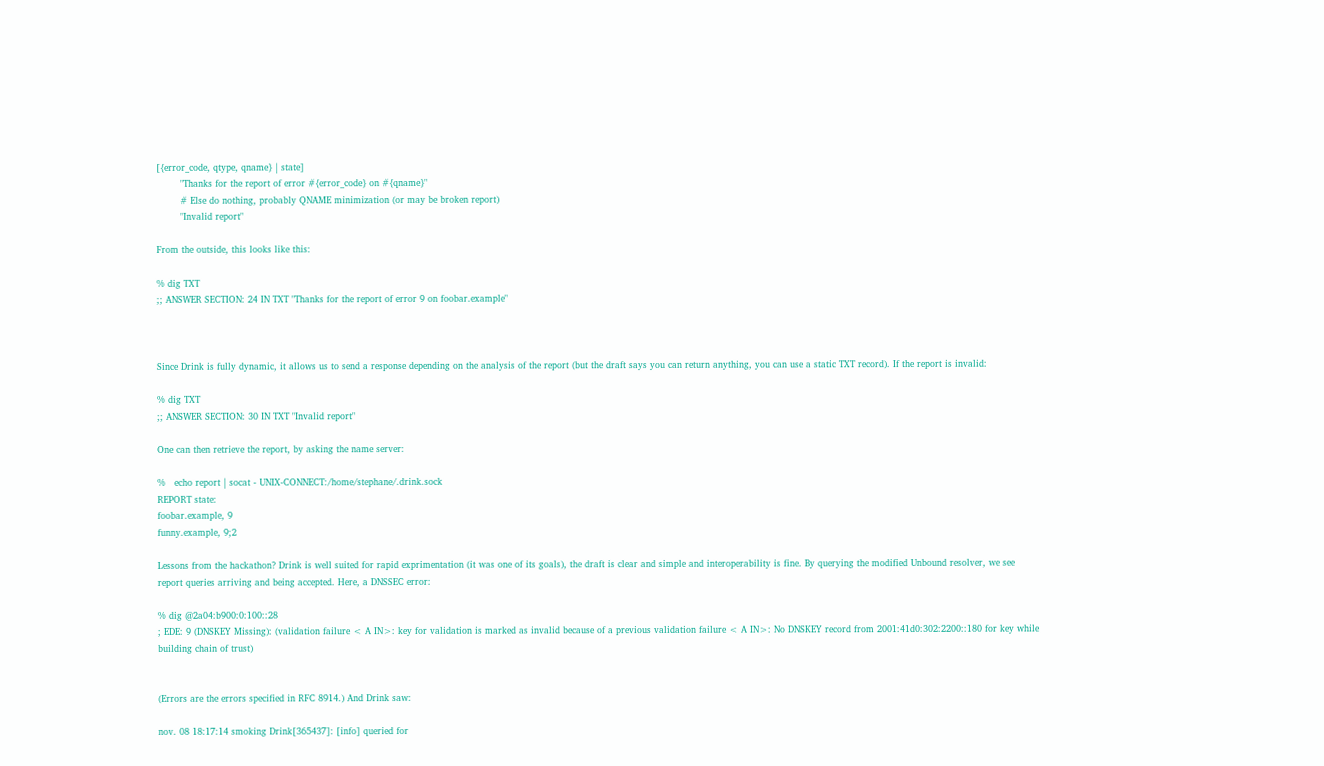[{error_code, qtype, qname} | state]
        "Thanks for the report of error #{error_code} on #{qname}"
        # Else do nothing, probably QNAME minimization (or may be broken report)
        "Invalid report"

From the outside, this looks like this:

% dig TXT
;; ANSWER SECTION: 24 IN TXT "Thanks for the report of error 9 on foobar.example"



Since Drink is fully dynamic, it allows us to send a response depending on the analysis of the report (but the draft says you can return anything, you can use a static TXT record). If the report is invalid:

% dig TXT
;; ANSWER SECTION: 30 IN TXT "Invalid report"

One can then retrieve the report, by asking the name server:

%   echo report | socat - UNIX-CONNECT:/home/stephane/.drink.sock
REPORT state:
foobar.example, 9
funny.example, 9;2

Lessons from the hackathon? Drink is well suited for rapid exprimentation (it was one of its goals), the draft is clear and simple and interoperability is fine. By querying the modified Unbound resolver, we see report queries arriving and being accepted. Here, a DNSSEC error:

% dig @2a04:b900:0:100::28
; EDE: 9 (DNSKEY Missing): (validation failure < A IN>: key for validation is marked as invalid because of a previous validation failure < A IN>: No DNSKEY record from 2001:41d0:302:2200::180 for key while building chain of trust)


(Errors are the errors specified in RFC 8914.) And Drink saw:

nov. 08 18:17:14 smoking Drink[365437]: [info] queried for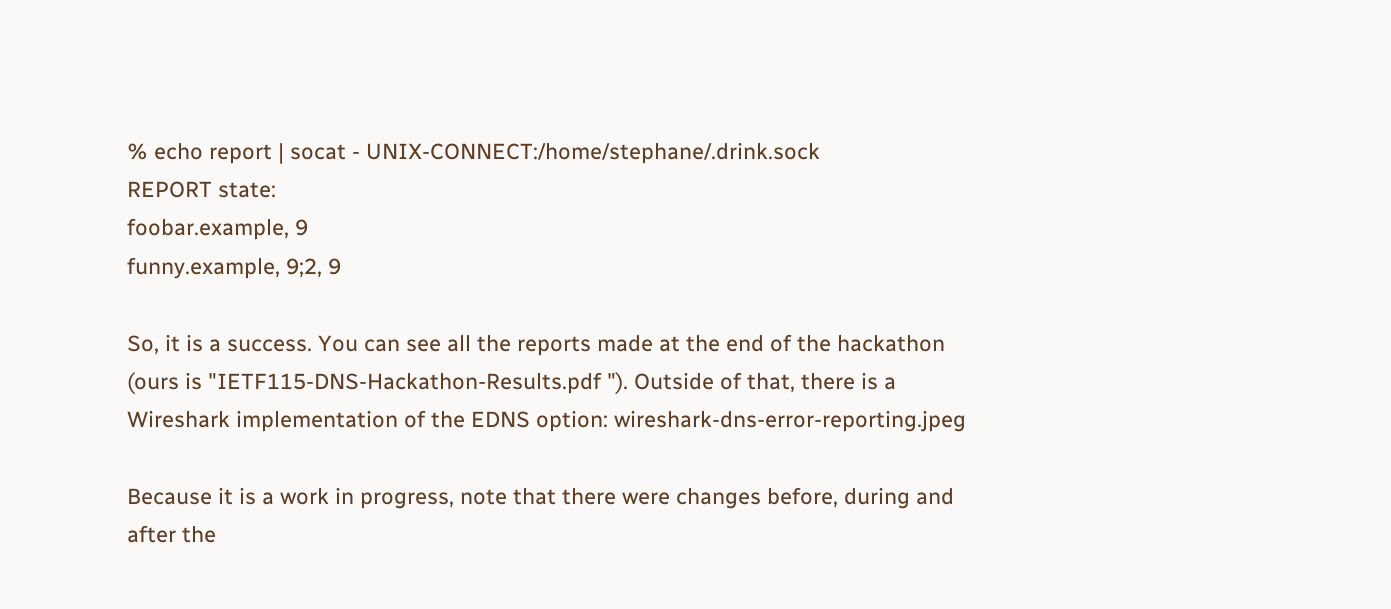% echo report | socat - UNIX-CONNECT:/home/stephane/.drink.sock
REPORT state:
foobar.example, 9
funny.example, 9;2, 9

So, it is a success. You can see all the reports made at the end of the hackathon (ours is "IETF115-DNS-Hackathon-Results.pdf "). Outside of that, there is a Wireshark implementation of the EDNS option: wireshark-dns-error-reporting.jpeg

Because it is a work in progress, note that there were changes before, during and after the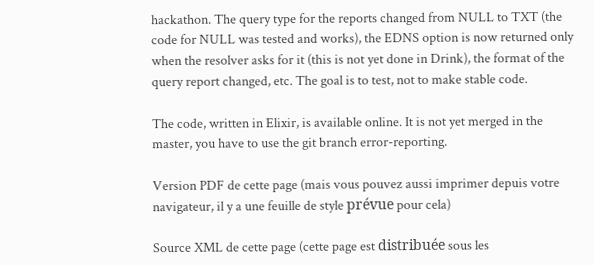hackathon. The query type for the reports changed from NULL to TXT (the code for NULL was tested and works), the EDNS option is now returned only when the resolver asks for it (this is not yet done in Drink), the format of the query report changed, etc. The goal is to test, not to make stable code.

The code, written in Elixir, is available online. It is not yet merged in the master, you have to use the git branch error-reporting.

Version PDF de cette page (mais vous pouvez aussi imprimer depuis votre navigateur, il y a une feuille de style prévue pour cela)

Source XML de cette page (cette page est distribuée sous les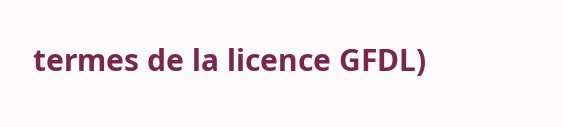termes de la licence GFDL)